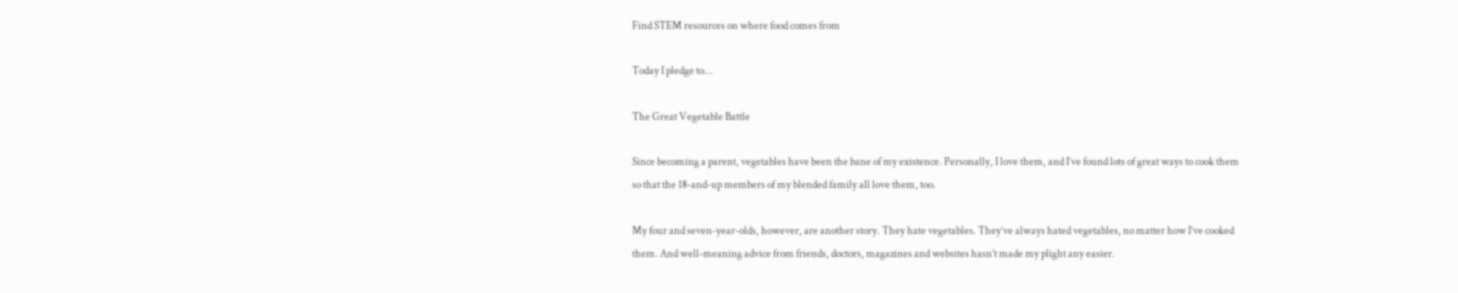Find STEM resources on where food comes from

Today I pledge to...

The Great Vegetable Battle

Since becoming a parent, vegetables have been the bane of my existence. Personally, I love them, and I’ve found lots of great ways to cook them so that the 18-and-up members of my blended family all love them, too.

My four and seven-year-olds, however, are another story. They hate vegetables. They’ve always hated vegetables, no matter how I’ve cooked them. And well-meaning advice from friends, doctors, magazines and websites hasn’t made my plight any easier.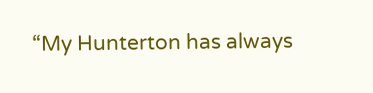“My Hunterton has always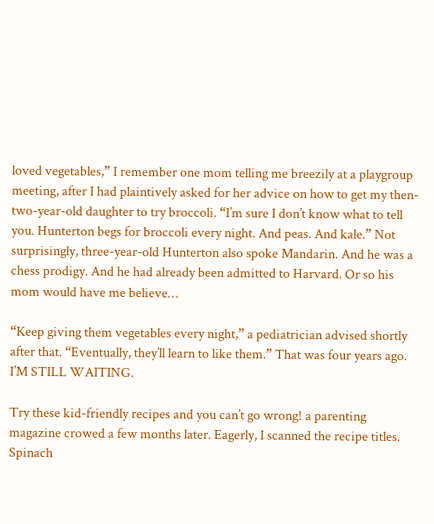loved vegetables,” I remember one mom telling me breezily at a playgroup meeting, after I had plaintively asked for her advice on how to get my then-two-year-old daughter to try broccoli. “I’m sure I don’t know what to tell you. Hunterton begs for broccoli every night. And peas. And kale.” Not surprisingly, three-year-old Hunterton also spoke Mandarin. And he was a chess prodigy. And he had already been admitted to Harvard. Or so his mom would have me believe…

“Keep giving them vegetables every night,” a pediatrician advised shortly after that. “Eventually, they’ll learn to like them.” That was four years ago. I’M STILL WAITING.

Try these kid-friendly recipes and you can’t go wrong! a parenting magazine crowed a few months later. Eagerly, I scanned the recipe titles. Spinach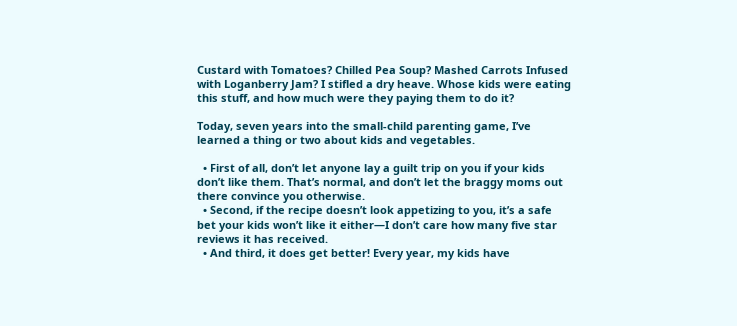Custard with Tomatoes? Chilled Pea Soup? Mashed Carrots Infused with Loganberry Jam? I stifled a dry heave. Whose kids were eating this stuff, and how much were they paying them to do it?

Today, seven years into the small-child parenting game, I’ve learned a thing or two about kids and vegetables.

  • First of all, don’t let anyone lay a guilt trip on you if your kids don’t like them. That’s normal, and don’t let the braggy moms out there convince you otherwise.
  • Second, if the recipe doesn’t look appetizing to you, it’s a safe bet your kids won’t like it either—I don’t care how many five star reviews it has received.
  • And third, it does get better! Every year, my kids have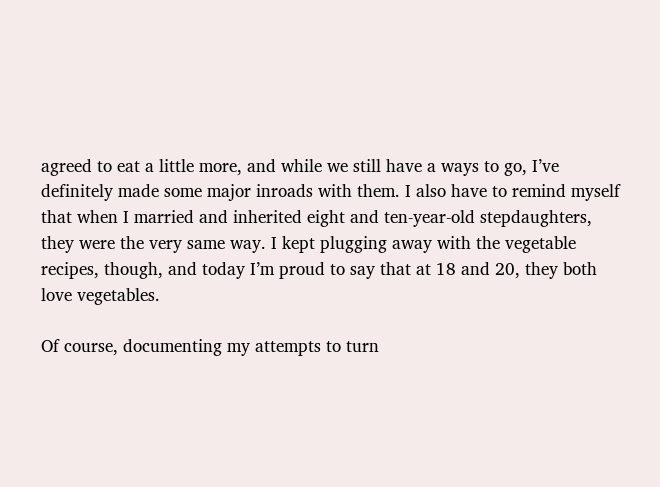agreed to eat a little more, and while we still have a ways to go, I’ve definitely made some major inroads with them. I also have to remind myself that when I married and inherited eight and ten-year-old stepdaughters, they were the very same way. I kept plugging away with the vegetable recipes, though, and today I’m proud to say that at 18 and 20, they both love vegetables.

Of course, documenting my attempts to turn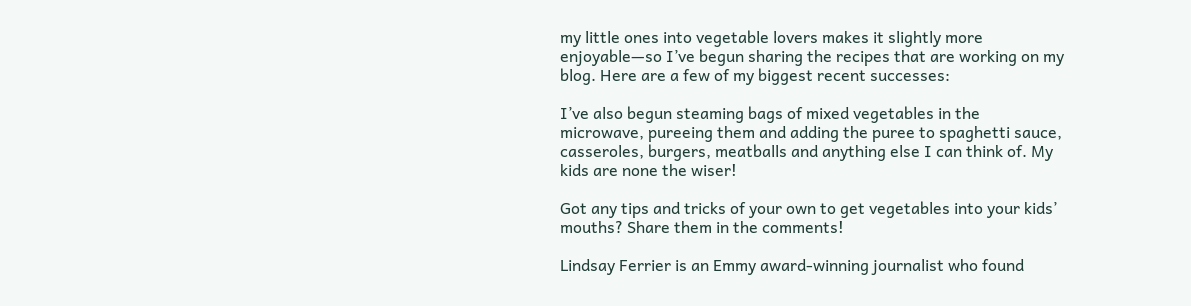my little ones into vegetable lovers makes it slightly more enjoyable—so I’ve begun sharing the recipes that are working on my blog. Here are a few of my biggest recent successes:

I’ve also begun steaming bags of mixed vegetables in the microwave, pureeing them and adding the puree to spaghetti sauce, casseroles, burgers, meatballs and anything else I can think of. My kids are none the wiser!

Got any tips and tricks of your own to get vegetables into your kids’ mouths? Share them in the comments!

Lindsay Ferrier is an Emmy award-winning journalist who found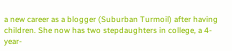a new career as a blogger (Suburban Turmoil) after having children. She now has two stepdaughters in college, a 4-year-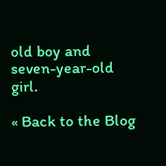old boy and seven-year-old girl.

« Back to the Blog